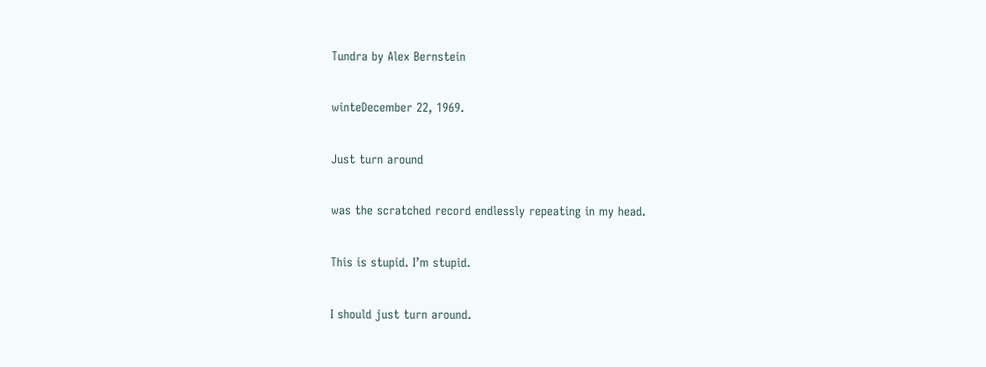Tundra by Alex Bernstein

winteDecember 22, 1969.

Just turn around

was the scratched record endlessly repeating in my head.

This is stupid. I’m stupid.

I should just turn around.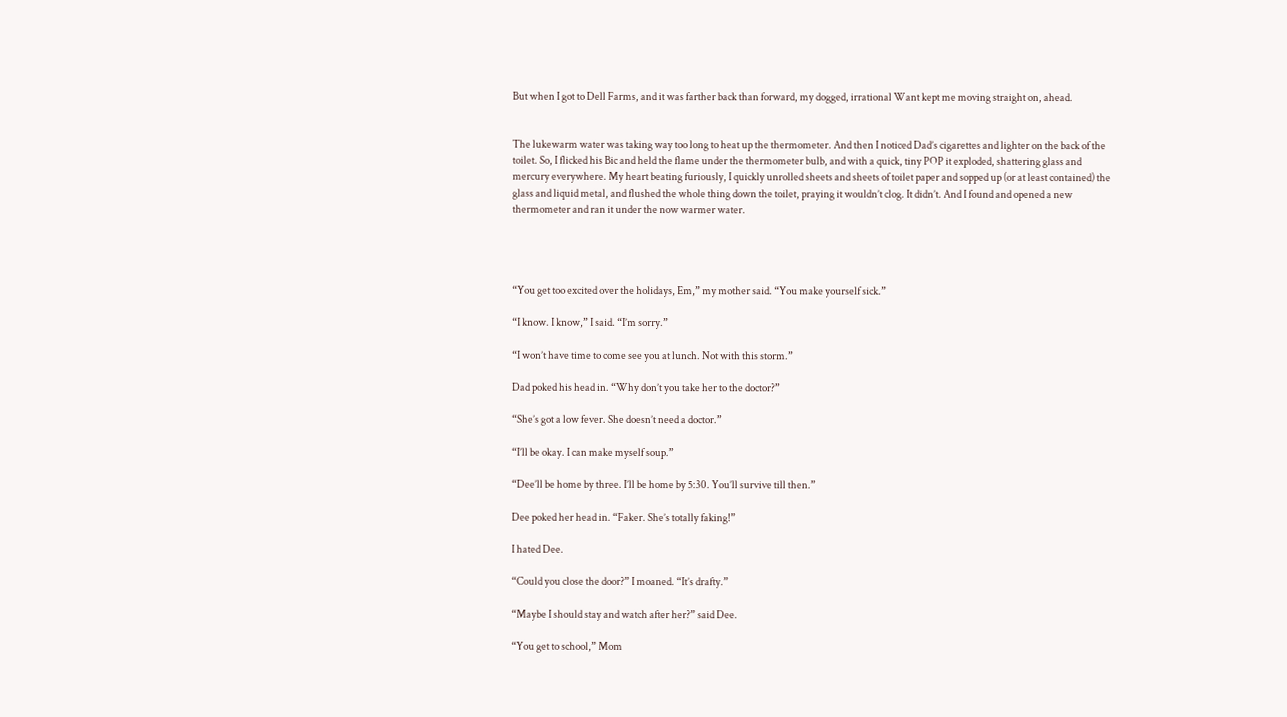But when I got to Dell Farms, and it was farther back than forward, my dogged, irrational Want kept me moving straight on, ahead.


The lukewarm water was taking way too long to heat up the thermometer. And then I noticed Dad’s cigarettes and lighter on the back of the toilet. So, I flicked his Bic and held the flame under the thermometer bulb, and with a quick, tiny POP it exploded, shattering glass and mercury everywhere. My heart beating furiously, I quickly unrolled sheets and sheets of toilet paper and sopped up (or at least contained) the glass and liquid metal, and flushed the whole thing down the toilet, praying it wouldn’t clog. It didn’t. And I found and opened a new thermometer and ran it under the now warmer water.




“You get too excited over the holidays, Em,” my mother said. “You make yourself sick.”

“I know. I know,” I said. “I’m sorry.”

“I won’t have time to come see you at lunch. Not with this storm.”

Dad poked his head in. “Why don’t you take her to the doctor?”

“She’s got a low fever. She doesn’t need a doctor.”

“I’ll be okay. I can make myself soup.”

“Dee’ll be home by three. I’ll be home by 5:30. You’ll survive till then.”

Dee poked her head in. “Faker. She’s totally faking!”

I hated Dee.

“Could you close the door?” I moaned. “It’s drafty.”

“Maybe I should stay and watch after her?” said Dee.

“You get to school,” Mom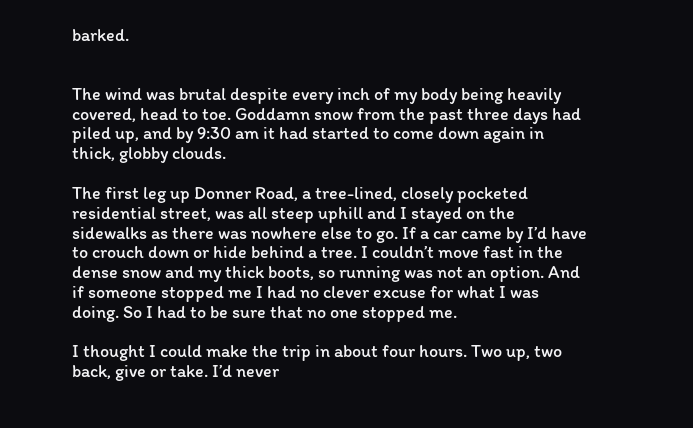barked.


The wind was brutal despite every inch of my body being heavily covered, head to toe. Goddamn snow from the past three days had piled up, and by 9:30 am it had started to come down again in thick, globby clouds.

The first leg up Donner Road, a tree-lined, closely pocketed residential street, was all steep uphill and I stayed on the sidewalks as there was nowhere else to go. If a car came by I’d have to crouch down or hide behind a tree. I couldn’t move fast in the dense snow and my thick boots, so running was not an option. And if someone stopped me I had no clever excuse for what I was doing. So I had to be sure that no one stopped me.

I thought I could make the trip in about four hours. Two up, two back, give or take. I’d never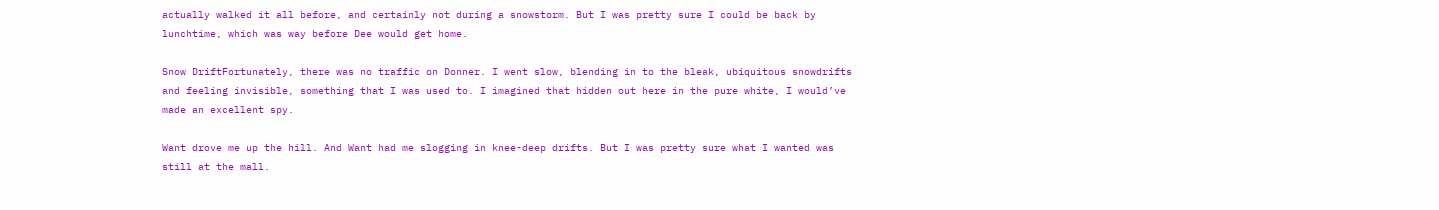actually walked it all before, and certainly not during a snowstorm. But I was pretty sure I could be back by lunchtime, which was way before Dee would get home.

Snow DriftFortunately, there was no traffic on Donner. I went slow, blending in to the bleak, ubiquitous snowdrifts and feeling invisible, something that I was used to. I imagined that hidden out here in the pure white, I would’ve made an excellent spy.

Want drove me up the hill. And Want had me slogging in knee-deep drifts. But I was pretty sure what I wanted was still at the mall.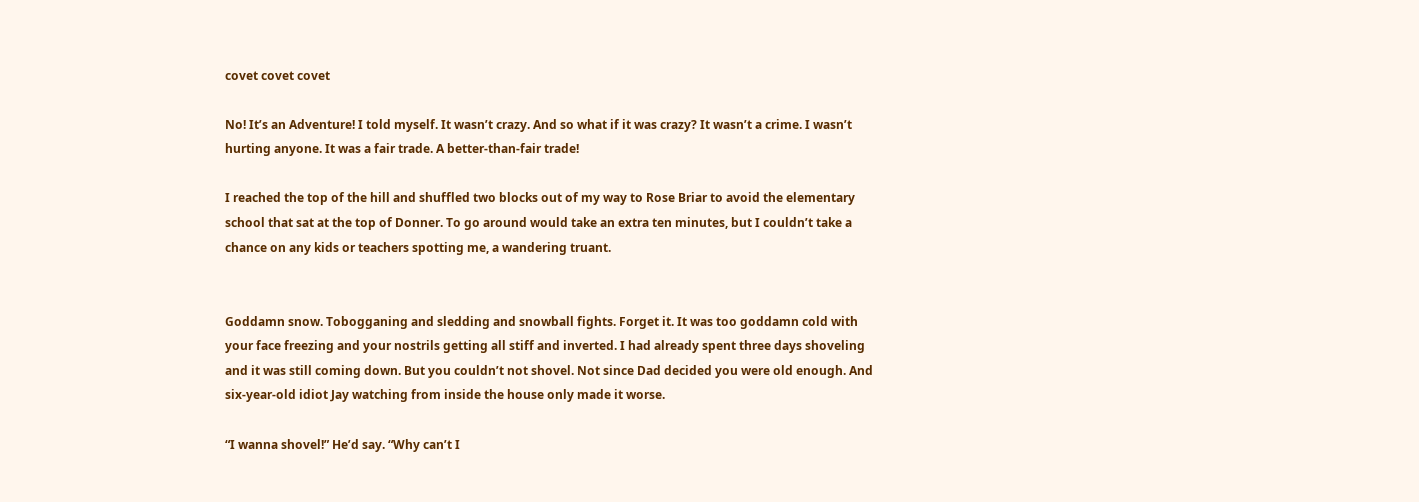covet covet covet

No! It’s an Adventure! I told myself. It wasn’t crazy. And so what if it was crazy? It wasn’t a crime. I wasn’t hurting anyone. It was a fair trade. A better-than-fair trade!

I reached the top of the hill and shuffled two blocks out of my way to Rose Briar to avoid the elementary school that sat at the top of Donner. To go around would take an extra ten minutes, but I couldn’t take a chance on any kids or teachers spotting me, a wandering truant.


Goddamn snow. Tobogganing and sledding and snowball fights. Forget it. It was too goddamn cold with your face freezing and your nostrils getting all stiff and inverted. I had already spent three days shoveling and it was still coming down. But you couldn’t not shovel. Not since Dad decided you were old enough. And six-year-old idiot Jay watching from inside the house only made it worse.

“I wanna shovel!” He’d say. “Why can’t I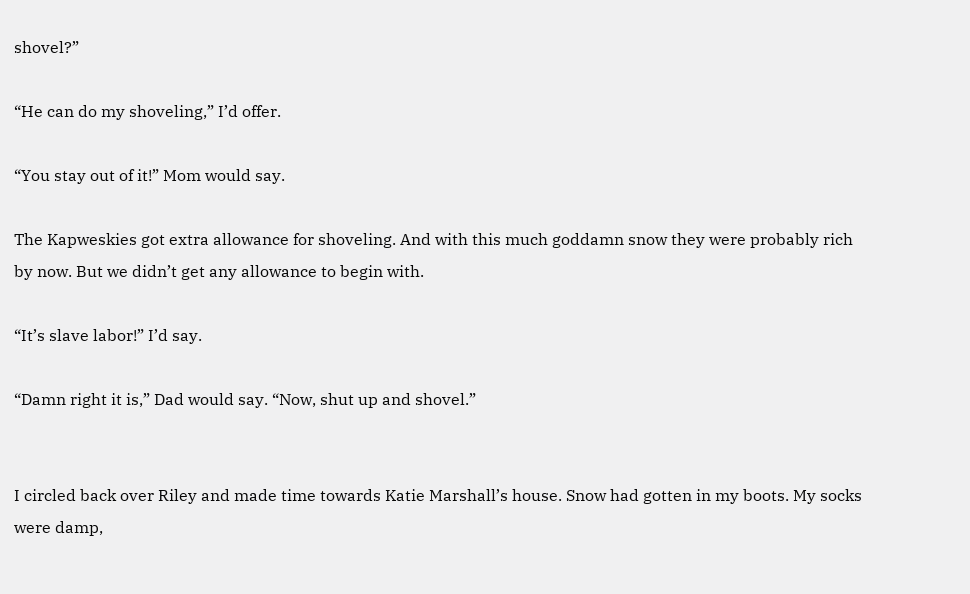shovel?”

“He can do my shoveling,” I’d offer.

“You stay out of it!” Mom would say.

The Kapweskies got extra allowance for shoveling. And with this much goddamn snow they were probably rich by now. But we didn’t get any allowance to begin with.

“It’s slave labor!” I’d say.

“Damn right it is,” Dad would say. “Now, shut up and shovel.”


I circled back over Riley and made time towards Katie Marshall’s house. Snow had gotten in my boots. My socks were damp,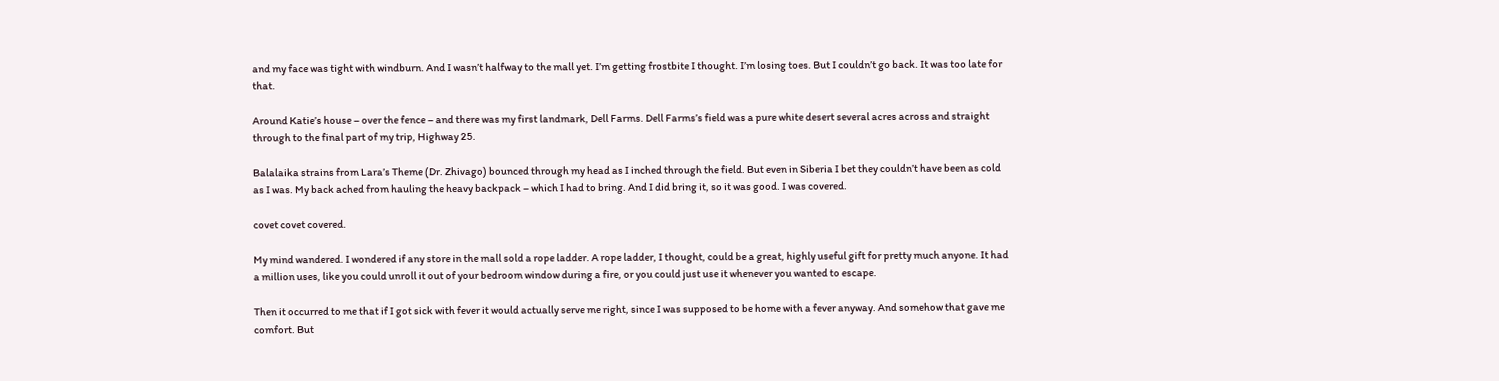and my face was tight with windburn. And I wasn’t halfway to the mall yet. I’m getting frostbite I thought. I’m losing toes. But I couldn’t go back. It was too late for that.

Around Katie’s house – over the fence – and there was my first landmark, Dell Farms. Dell Farms’s field was a pure white desert several acres across and straight through to the final part of my trip, Highway 25.

Balalaika strains from Lara’s Theme (Dr. Zhivago) bounced through my head as I inched through the field. But even in Siberia I bet they couldn’t have been as cold as I was. My back ached from hauling the heavy backpack – which I had to bring. And I did bring it, so it was good. I was covered.

covet covet covered.

My mind wandered. I wondered if any store in the mall sold a rope ladder. A rope ladder, I thought, could be a great, highly useful gift for pretty much anyone. It had a million uses, like you could unroll it out of your bedroom window during a fire, or you could just use it whenever you wanted to escape.

Then it occurred to me that if I got sick with fever it would actually serve me right, since I was supposed to be home with a fever anyway. And somehow that gave me comfort. But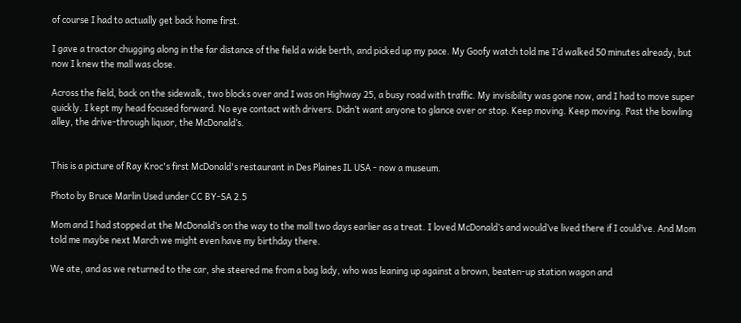of course I had to actually get back home first.

I gave a tractor chugging along in the far distance of the field a wide berth, and picked up my pace. My Goofy watch told me I’d walked 50 minutes already, but now I knew the mall was close.

Across the field, back on the sidewalk, two blocks over and I was on Highway 25, a busy road with traffic. My invisibility was gone now, and I had to move super quickly. I kept my head focused forward. No eye contact with drivers. Didn’t want anyone to glance over or stop. Keep moving. Keep moving. Past the bowling alley, the drive-through liquor, the McDonald’s.


This is a picture of Ray Kroc's first McDonald's restaurant in Des Plaines IL USA - now a museum.

Photo by Bruce Marlin Used under CC BY-SA 2.5

Mom and I had stopped at the McDonald’s on the way to the mall two days earlier as a treat. I loved McDonald’s and would’ve lived there if I could’ve. And Mom told me maybe next March we might even have my birthday there.

We ate, and as we returned to the car, she steered me from a bag lady, who was leaning up against a brown, beaten-up station wagon and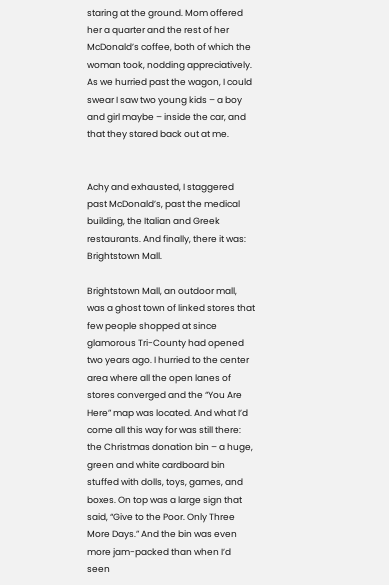staring at the ground. Mom offered her a quarter and the rest of her McDonald’s coffee, both of which the woman took, nodding appreciatively. As we hurried past the wagon, I could swear I saw two young kids – a boy and girl maybe – inside the car, and that they stared back out at me.


Achy and exhausted, I staggered past McDonald’s, past the medical building, the Italian and Greek restaurants. And finally, there it was: Brightstown Mall.

Brightstown Mall, an outdoor mall, was a ghost town of linked stores that few people shopped at since glamorous Tri-County had opened two years ago. I hurried to the center area where all the open lanes of stores converged and the “You Are Here” map was located. And what I’d come all this way for was still there: the Christmas donation bin – a huge, green and white cardboard bin stuffed with dolls, toys, games, and boxes. On top was a large sign that said, “Give to the Poor. Only Three More Days.” And the bin was even more jam-packed than when I’d seen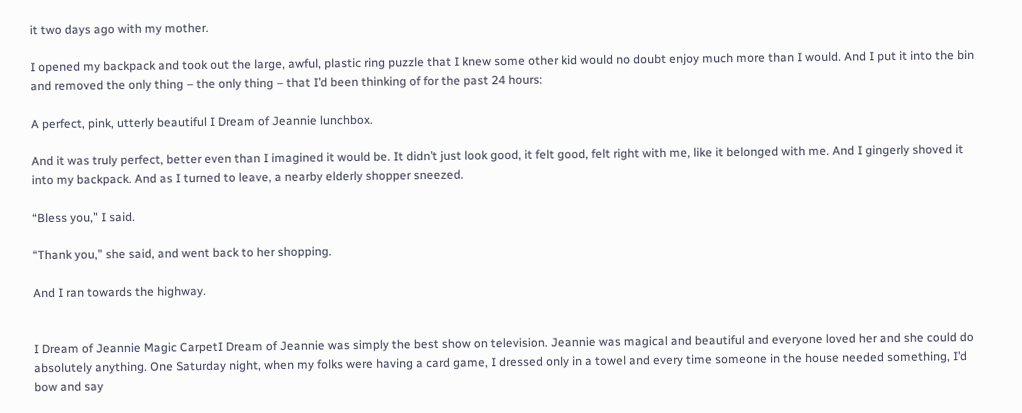it two days ago with my mother.

I opened my backpack and took out the large, awful, plastic ring puzzle that I knew some other kid would no doubt enjoy much more than I would. And I put it into the bin and removed the only thing – the only thing – that I’d been thinking of for the past 24 hours:

A perfect, pink, utterly beautiful I Dream of Jeannie lunchbox.

And it was truly perfect, better even than I imagined it would be. It didn’t just look good, it felt good, felt right with me, like it belonged with me. And I gingerly shoved it into my backpack. And as I turned to leave, a nearby elderly shopper sneezed.

“Bless you,” I said.

“Thank you,” she said, and went back to her shopping.

And I ran towards the highway.


I Dream of Jeannie Magic CarpetI Dream of Jeannie was simply the best show on television. Jeannie was magical and beautiful and everyone loved her and she could do absolutely anything. One Saturday night, when my folks were having a card game, I dressed only in a towel and every time someone in the house needed something, I’d bow and say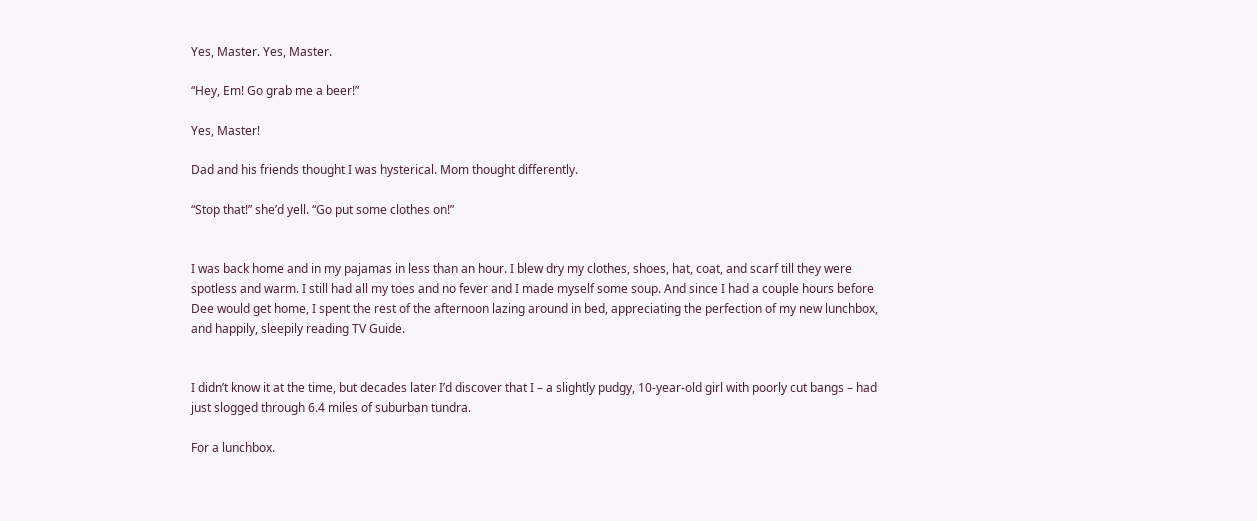Yes, Master. Yes, Master.

“Hey, Em! Go grab me a beer!”

Yes, Master!

Dad and his friends thought I was hysterical. Mom thought differently.

“Stop that!” she’d yell. “Go put some clothes on!”


I was back home and in my pajamas in less than an hour. I blew dry my clothes, shoes, hat, coat, and scarf till they were spotless and warm. I still had all my toes and no fever and I made myself some soup. And since I had a couple hours before Dee would get home, I spent the rest of the afternoon lazing around in bed, appreciating the perfection of my new lunchbox, and happily, sleepily reading TV Guide.


I didn’t know it at the time, but decades later I’d discover that I – a slightly pudgy, 10-year-old girl with poorly cut bangs – had just slogged through 6.4 miles of suburban tundra.

For a lunchbox.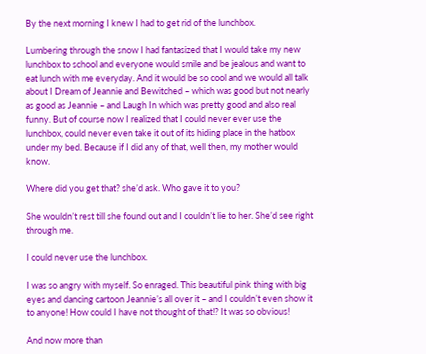By the next morning I knew I had to get rid of the lunchbox.

Lumbering through the snow I had fantasized that I would take my new lunchbox to school and everyone would smile and be jealous and want to eat lunch with me everyday. And it would be so cool and we would all talk about I Dream of Jeannie and Bewitched – which was good but not nearly as good as Jeannie – and Laugh In which was pretty good and also real funny. But of course now I realized that I could never ever use the lunchbox, could never even take it out of its hiding place in the hatbox under my bed. Because if I did any of that, well then, my mother would know.

Where did you get that? she’d ask. Who gave it to you?

She wouldn’t rest till she found out and I couldn’t lie to her. She’d see right through me.

I could never use the lunchbox.

I was so angry with myself. So enraged. This beautiful pink thing with big eyes and dancing cartoon Jeannie’s all over it – and I couldn’t even show it to anyone! How could I have not thought of that!? It was so obvious!

And now more than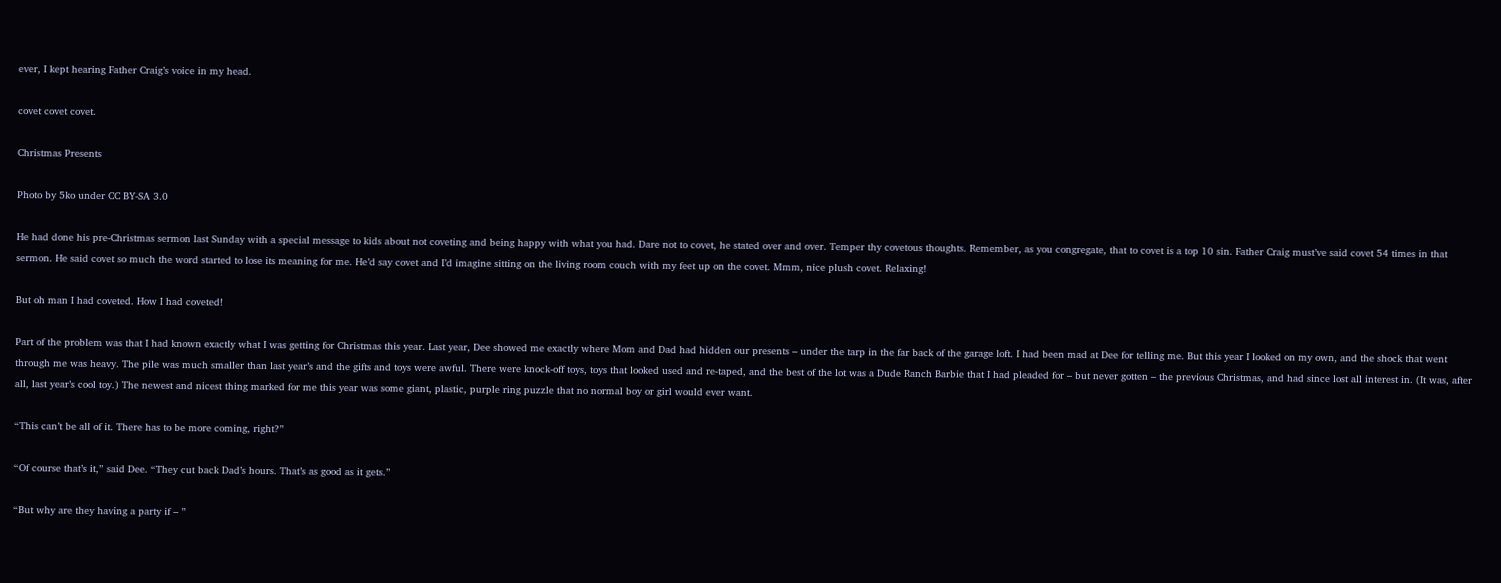ever, I kept hearing Father Craig’s voice in my head.

covet covet covet.

Christmas Presents

Photo by 5ko under CC BY-SA 3.0

He had done his pre-Christmas sermon last Sunday with a special message to kids about not coveting and being happy with what you had. Dare not to covet, he stated over and over. Temper thy covetous thoughts. Remember, as you congregate, that to covet is a top 10 sin. Father Craig must’ve said covet 54 times in that sermon. He said covet so much the word started to lose its meaning for me. He’d say covet and I’d imagine sitting on the living room couch with my feet up on the covet. Mmm, nice plush covet. Relaxing!

But oh man I had coveted. How I had coveted!

Part of the problem was that I had known exactly what I was getting for Christmas this year. Last year, Dee showed me exactly where Mom and Dad had hidden our presents – under the tarp in the far back of the garage loft. I had been mad at Dee for telling me. But this year I looked on my own, and the shock that went through me was heavy. The pile was much smaller than last year’s and the gifts and toys were awful. There were knock-off toys, toys that looked used and re-taped, and the best of the lot was a Dude Ranch Barbie that I had pleaded for – but never gotten – the previous Christmas, and had since lost all interest in. (It was, after all, last year’s cool toy.) The newest and nicest thing marked for me this year was some giant, plastic, purple ring puzzle that no normal boy or girl would ever want.

“This can’t be all of it. There has to be more coming, right?”

“Of course that’s it,” said Dee. “They cut back Dad’s hours. That’s as good as it gets.”

“But why are they having a party if – ”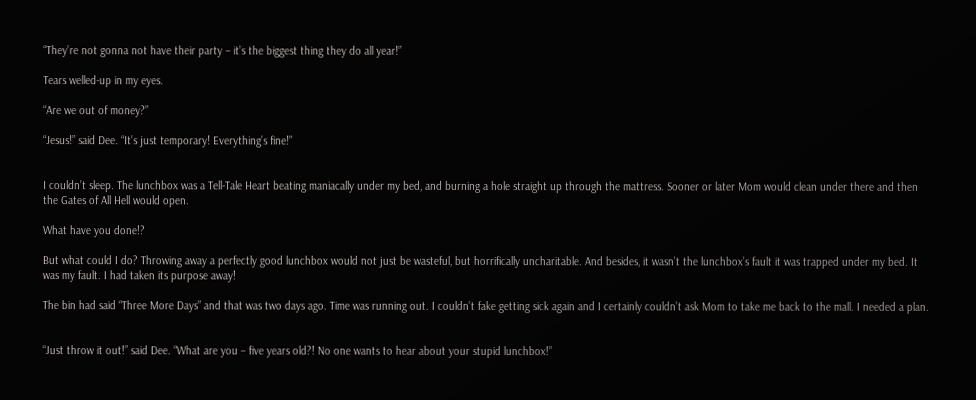“They’re not gonna not have their party – it’s the biggest thing they do all year!”

Tears welled-up in my eyes.

“Are we out of money?”

“Jesus!” said Dee. “It’s just temporary! Everything’s fine!”


I couldn’t sleep. The lunchbox was a Tell-Tale Heart beating maniacally under my bed, and burning a hole straight up through the mattress. Sooner or later Mom would clean under there and then the Gates of All Hell would open.

What have you done!?

But what could I do? Throwing away a perfectly good lunchbox would not just be wasteful, but horrifically uncharitable. And besides, it wasn’t the lunchbox’s fault it was trapped under my bed. It was my fault. I had taken its purpose away!

The bin had said “Three More Days” and that was two days ago. Time was running out. I couldn’t fake getting sick again and I certainly couldn’t ask Mom to take me back to the mall. I needed a plan.


“Just throw it out!” said Dee. “What are you – five years old?! No one wants to hear about your stupid lunchbox!”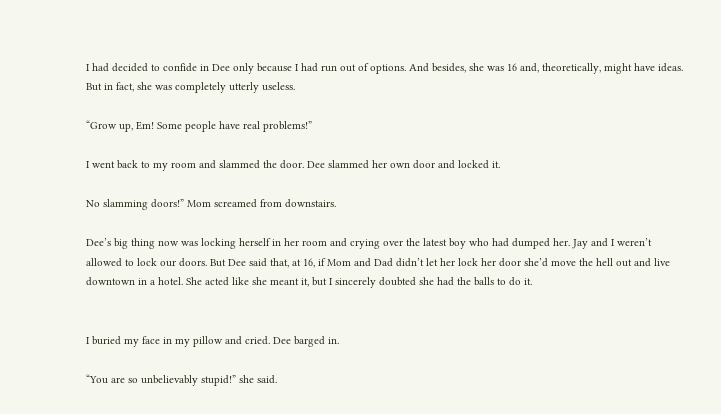I had decided to confide in Dee only because I had run out of options. And besides, she was 16 and, theoretically, might have ideas. But in fact, she was completely utterly useless.

“Grow up, Em! Some people have real problems!”

I went back to my room and slammed the door. Dee slammed her own door and locked it.

No slamming doors!” Mom screamed from downstairs.

Dee’s big thing now was locking herself in her room and crying over the latest boy who had dumped her. Jay and I weren’t allowed to lock our doors. But Dee said that, at 16, if Mom and Dad didn’t let her lock her door she’d move the hell out and live downtown in a hotel. She acted like she meant it, but I sincerely doubted she had the balls to do it.


I buried my face in my pillow and cried. Dee barged in.

“You are so unbelievably stupid!” she said.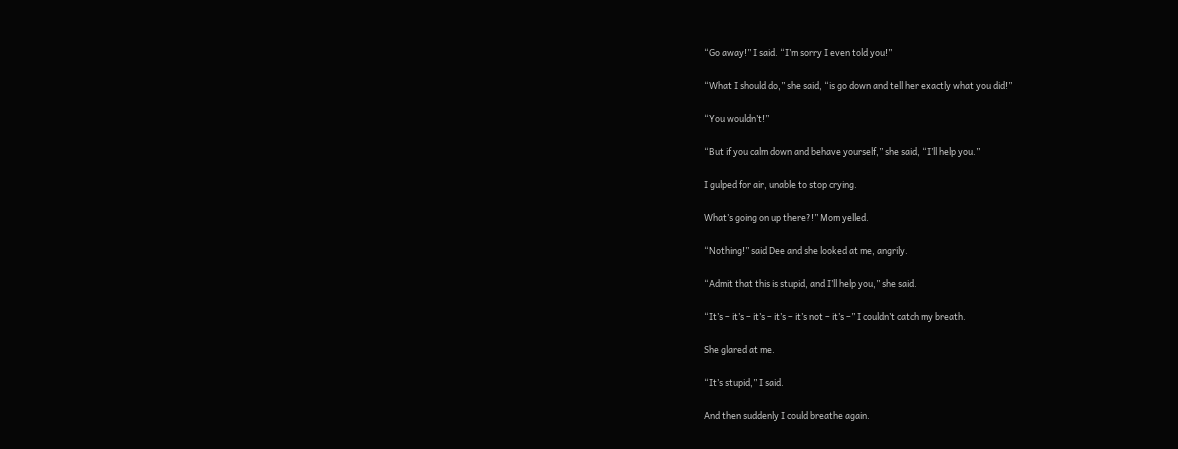“Go away!” I said. “I’m sorry I even told you!”

“What I should do,” she said, “is go down and tell her exactly what you did!”

“You wouldn’t!”

“But if you calm down and behave yourself,” she said, “I’ll help you.”

I gulped for air, unable to stop crying.

What’s going on up there?!” Mom yelled.

“Nothing!” said Dee and she looked at me, angrily.

“Admit that this is stupid, and I’ll help you,” she said.

“It’s – it’s – it’s – it’s – it’s not – it’s –” I couldn’t catch my breath.

She glared at me.

“It’s stupid,” I said.

And then suddenly I could breathe again.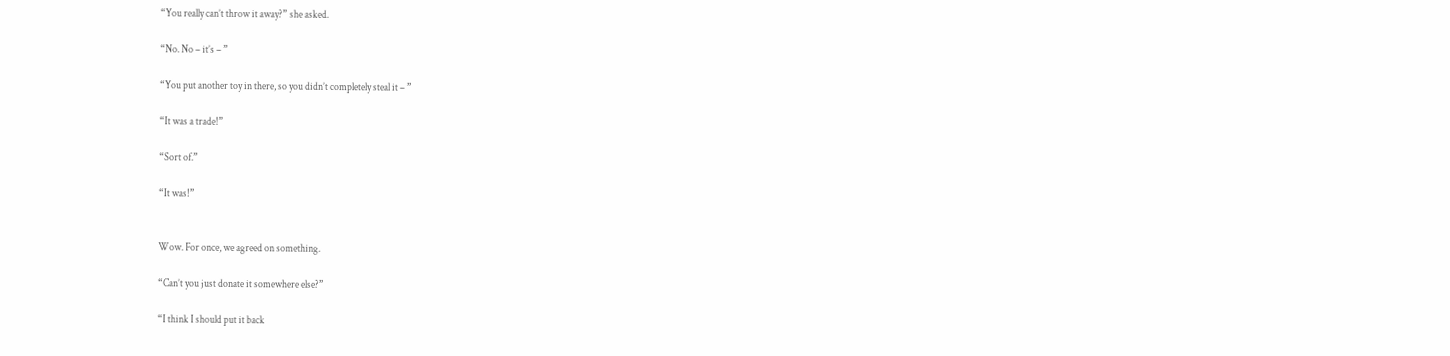“You really can’t throw it away?” she asked.

“No. No – it’s – ”

“You put another toy in there, so you didn’t completely steal it – ”

“It was a trade!”

“Sort of.”

“It was!”


Wow. For once, we agreed on something.

“Can’t you just donate it somewhere else?”

“I think I should put it back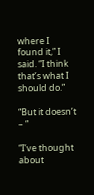where I found it,” I said. “I think that’s what I should do.”

“But it doesn’t – ”

“I’ve thought about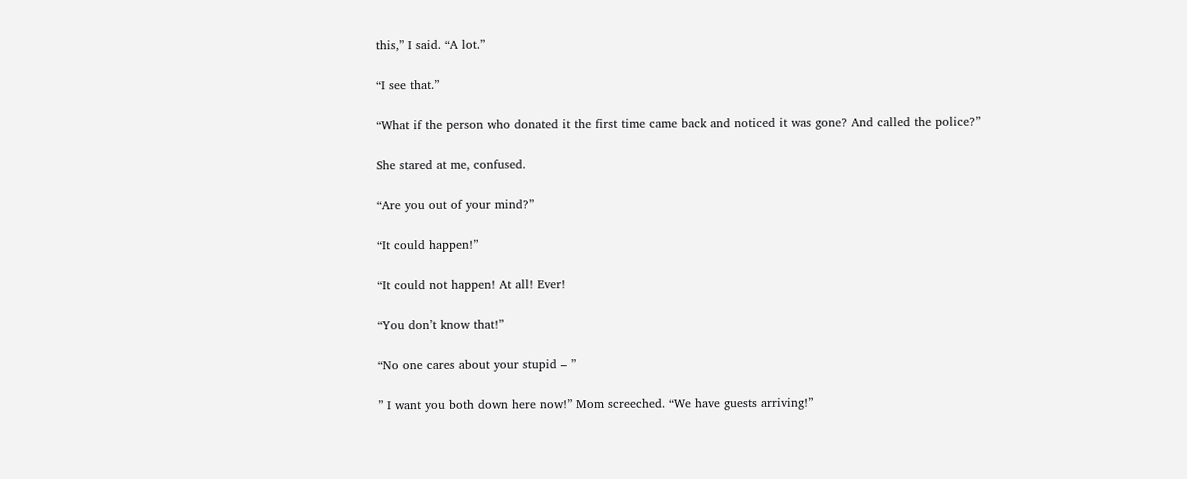this,” I said. “A lot.”

“I see that.”

“What if the person who donated it the first time came back and noticed it was gone? And called the police?”

She stared at me, confused.

“Are you out of your mind?”

“It could happen!”

“It could not happen! At all! Ever!

“You don’t know that!”

“No one cares about your stupid – ”

” I want you both down here now!” Mom screeched. “We have guests arriving!”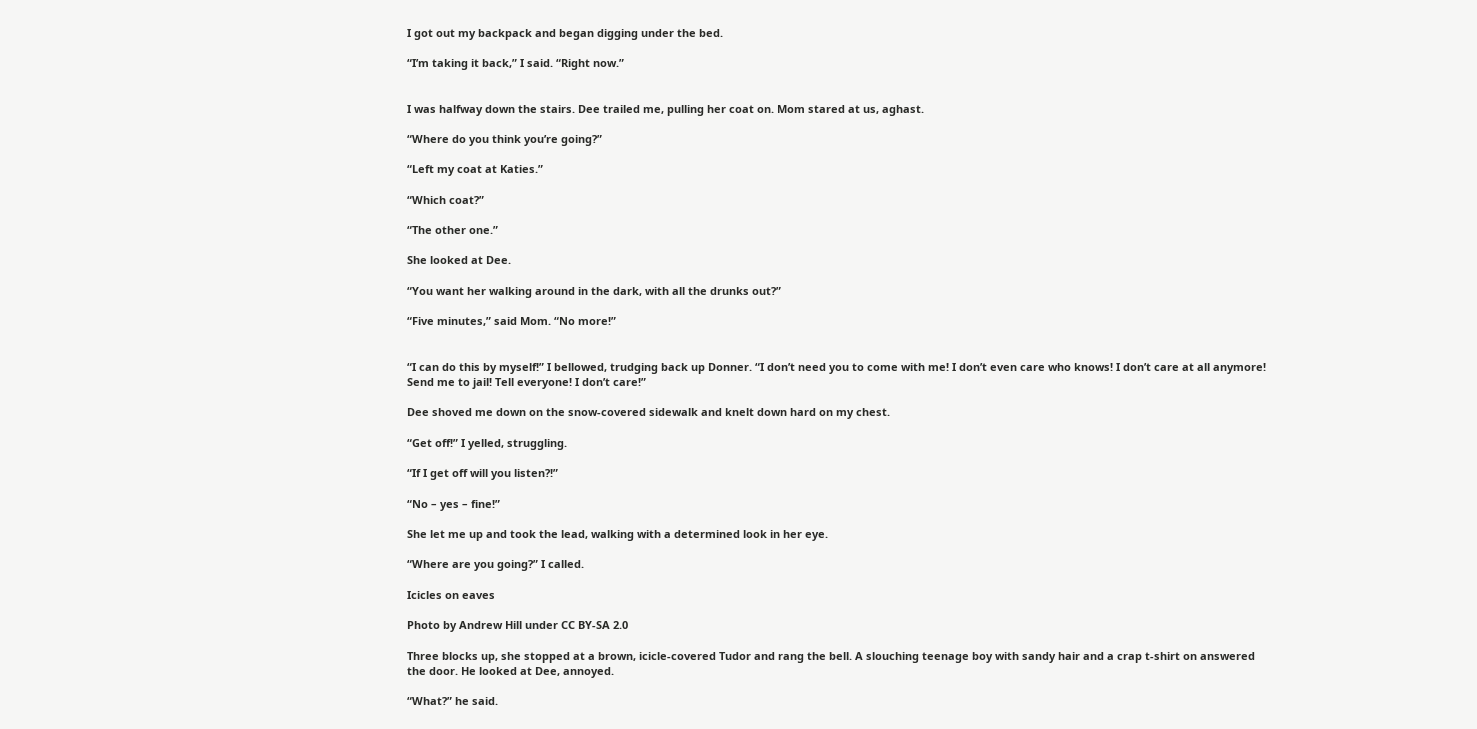I got out my backpack and began digging under the bed.

“I’m taking it back,” I said. “Right now.”


I was halfway down the stairs. Dee trailed me, pulling her coat on. Mom stared at us, aghast.

“Where do you think you’re going?”

“Left my coat at Katies.”

“Which coat?”

“The other one.”

She looked at Dee.

“You want her walking around in the dark, with all the drunks out?”

“Five minutes,” said Mom. “No more!”


“I can do this by myself!” I bellowed, trudging back up Donner. “I don’t need you to come with me! I don’t even care who knows! I don’t care at all anymore! Send me to jail! Tell everyone! I don’t care!”

Dee shoved me down on the snow-covered sidewalk and knelt down hard on my chest.

“Get off!” I yelled, struggling.

“If I get off will you listen?!”

“No – yes – fine!”

She let me up and took the lead, walking with a determined look in her eye.

“Where are you going?” I called.

Icicles on eaves

Photo by Andrew Hill under CC BY-SA 2.0

Three blocks up, she stopped at a brown, icicle-covered Tudor and rang the bell. A slouching teenage boy with sandy hair and a crap t-shirt on answered the door. He looked at Dee, annoyed.

“What?” he said.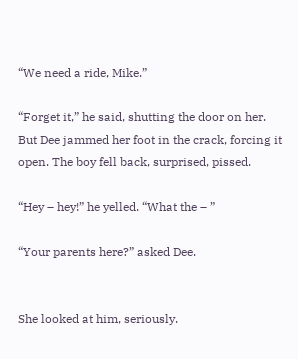“We need a ride, Mike.”

“Forget it,” he said, shutting the door on her. But Dee jammed her foot in the crack, forcing it open. The boy fell back, surprised, pissed.

“Hey – hey!” he yelled. “What the – ”

“Your parents here?” asked Dee.


She looked at him, seriously.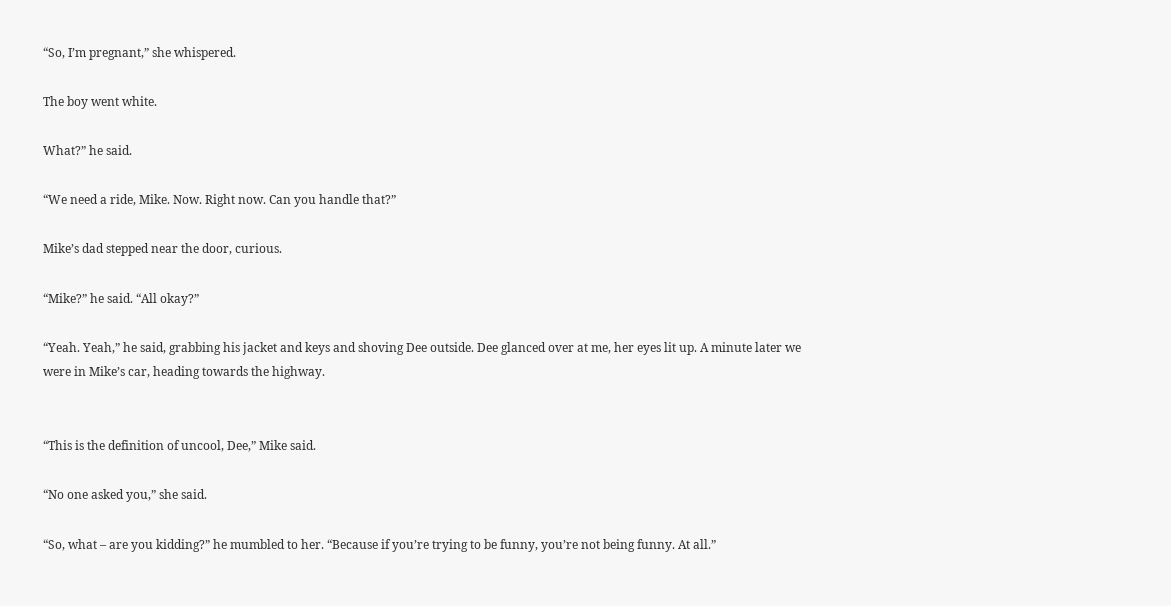“So, I’m pregnant,” she whispered.

The boy went white.

What?” he said.

“We need a ride, Mike. Now. Right now. Can you handle that?”

Mike’s dad stepped near the door, curious.

“Mike?” he said. “All okay?”

“Yeah. Yeah,” he said, grabbing his jacket and keys and shoving Dee outside. Dee glanced over at me, her eyes lit up. A minute later we were in Mike’s car, heading towards the highway.


“This is the definition of uncool, Dee,” Mike said.

“No one asked you,” she said.

“So, what – are you kidding?” he mumbled to her. “Because if you’re trying to be funny, you’re not being funny. At all.”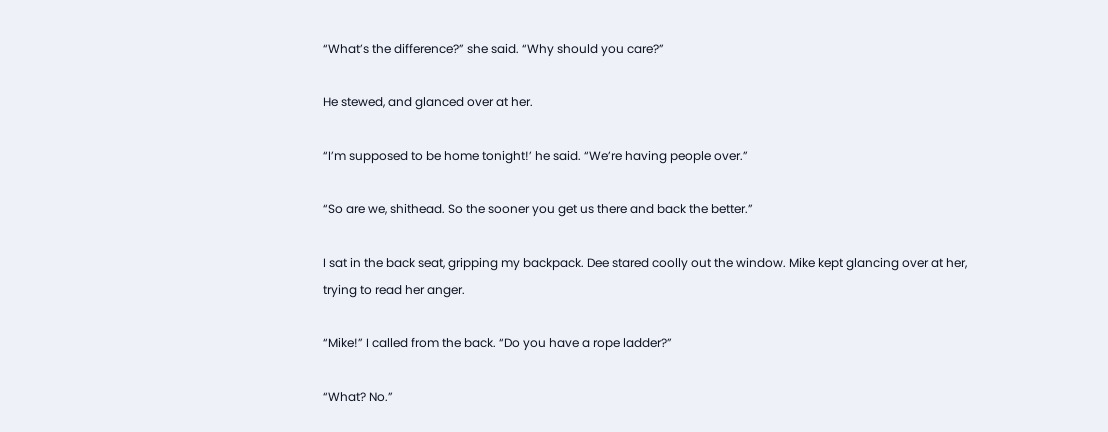“What’s the difference?” she said. “Why should you care?”

He stewed, and glanced over at her.

“I’m supposed to be home tonight!’ he said. “We’re having people over.”

“So are we, shithead. So the sooner you get us there and back the better.”

I sat in the back seat, gripping my backpack. Dee stared coolly out the window. Mike kept glancing over at her, trying to read her anger.

“Mike!” I called from the back. “Do you have a rope ladder?”

“What? No.”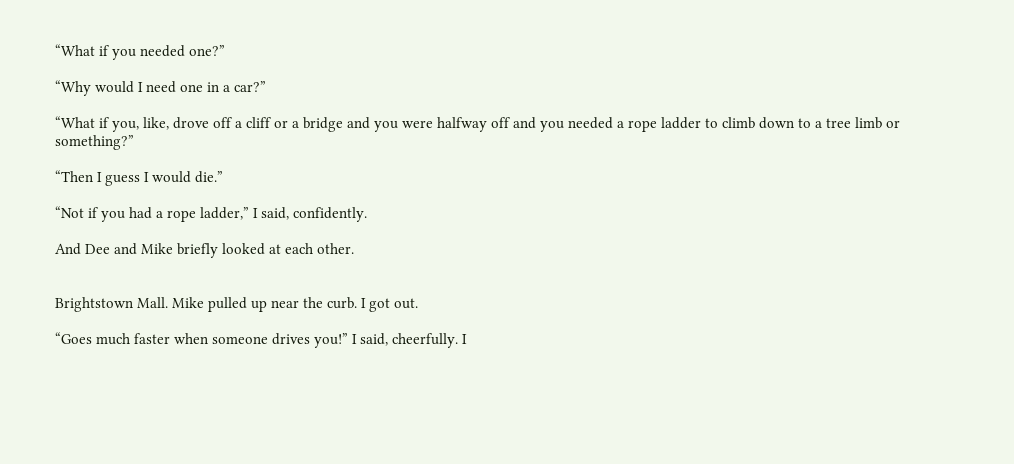“What if you needed one?”

“Why would I need one in a car?”

“What if you, like, drove off a cliff or a bridge and you were halfway off and you needed a rope ladder to climb down to a tree limb or something?”

“Then I guess I would die.”

“Not if you had a rope ladder,” I said, confidently.

And Dee and Mike briefly looked at each other.


Brightstown Mall. Mike pulled up near the curb. I got out.

“Goes much faster when someone drives you!” I said, cheerfully. I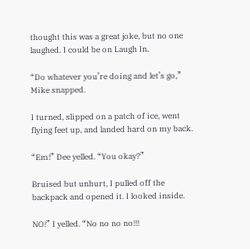thought this was a great joke, but no one laughed. I could be on Laugh In.

“Do whatever you’re doing and let’s go,” Mike snapped.

I turned, slipped on a patch of ice, went flying feet up, and landed hard on my back.

“Em!” Dee yelled. “You okay?”

Bruised but unhurt, I pulled off the backpack and opened it. I looked inside.

NO!” I yelled. “No no no no!!!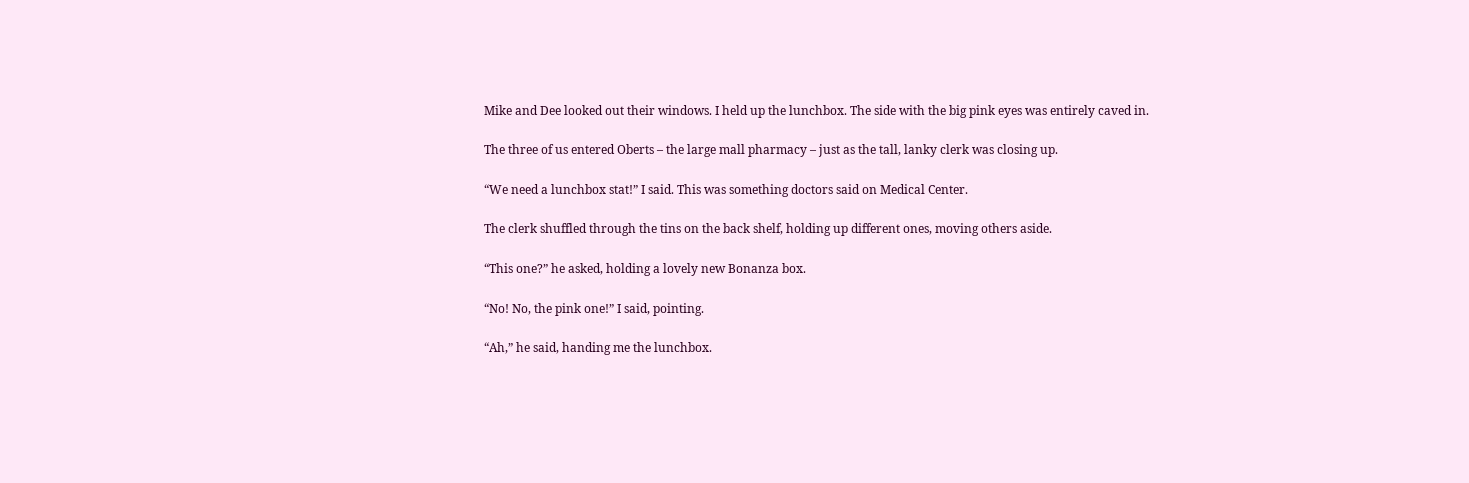Mike and Dee looked out their windows. I held up the lunchbox. The side with the big pink eyes was entirely caved in.

The three of us entered Oberts – the large mall pharmacy – just as the tall, lanky clerk was closing up.

“We need a lunchbox stat!” I said. This was something doctors said on Medical Center.

The clerk shuffled through the tins on the back shelf, holding up different ones, moving others aside.

“This one?” he asked, holding a lovely new Bonanza box.

“No! No, the pink one!” I said, pointing.

“Ah,” he said, handing me the lunchbox.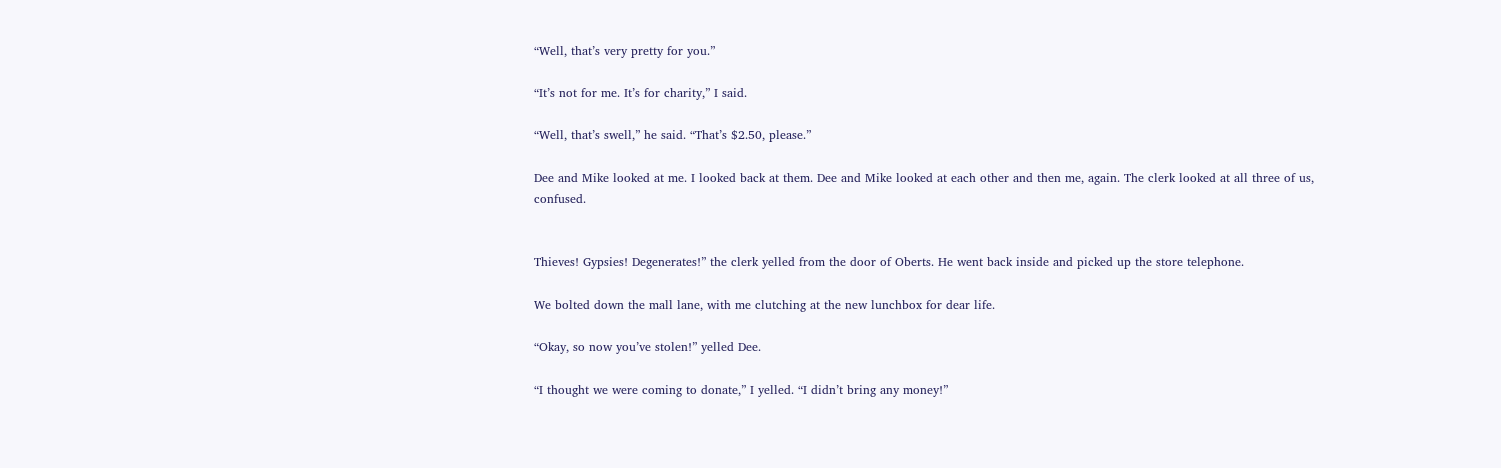“Well, that’s very pretty for you.”

“It’s not for me. It’s for charity,” I said.

“Well, that’s swell,” he said. “That’s $2.50, please.”

Dee and Mike looked at me. I looked back at them. Dee and Mike looked at each other and then me, again. The clerk looked at all three of us, confused.


Thieves! Gypsies! Degenerates!” the clerk yelled from the door of Oberts. He went back inside and picked up the store telephone.

We bolted down the mall lane, with me clutching at the new lunchbox for dear life.

“Okay, so now you’ve stolen!” yelled Dee.

“I thought we were coming to donate,” I yelled. “I didn’t bring any money!”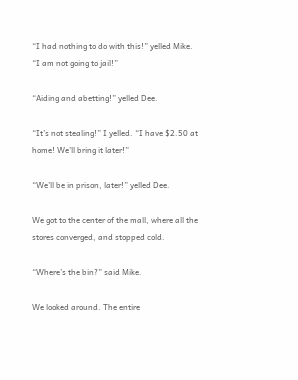“I had nothing to do with this!” yelled Mike. “I am not going to jail!”

“Aiding and abetting!” yelled Dee.

“It’s not stealing!” I yelled. “I have $2.50 at home! We’ll bring it later!”

“We’ll be in prison, later!” yelled Dee.

We got to the center of the mall, where all the stores converged, and stopped cold.

“Where’s the bin?” said Mike.

We looked around. The entire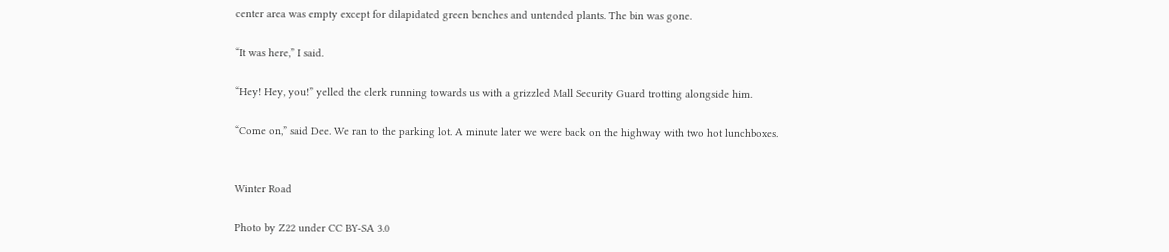center area was empty except for dilapidated green benches and untended plants. The bin was gone.

“It was here,” I said.

“Hey! Hey, you!” yelled the clerk running towards us with a grizzled Mall Security Guard trotting alongside him.

“Come on,” said Dee. We ran to the parking lot. A minute later we were back on the highway with two hot lunchboxes.


Winter Road

Photo by Z22 under CC BY-SA 3.0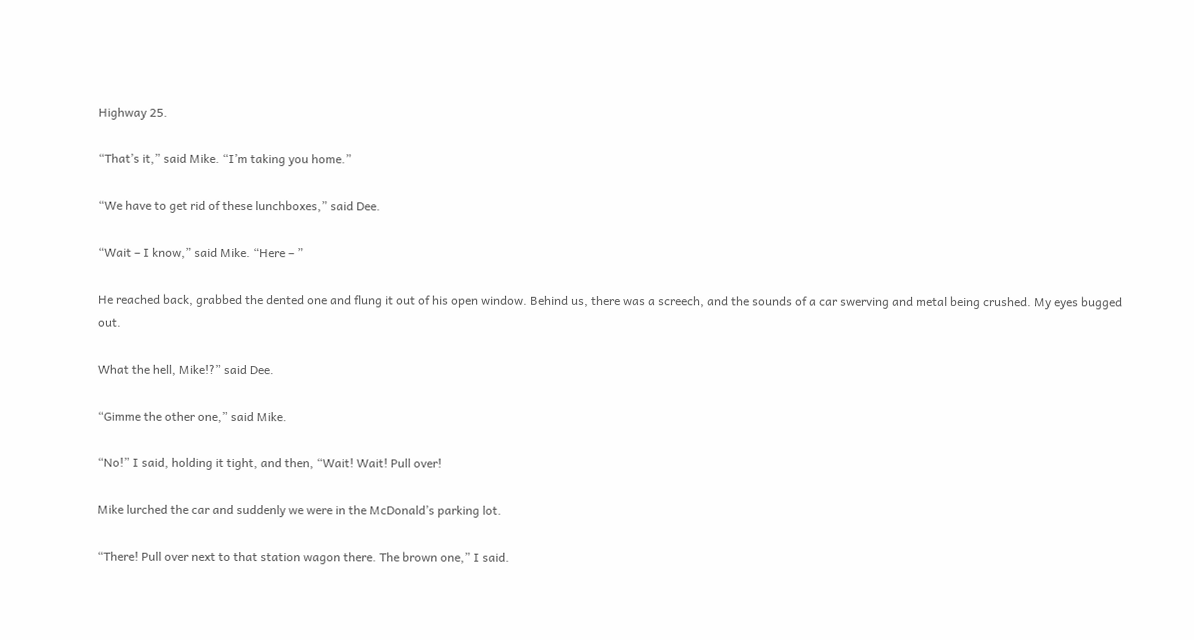Highway 25.

“That’s it,” said Mike. “I’m taking you home.”

“We have to get rid of these lunchboxes,” said Dee.

“Wait – I know,” said Mike. “Here – ”

He reached back, grabbed the dented one and flung it out of his open window. Behind us, there was a screech, and the sounds of a car swerving and metal being crushed. My eyes bugged out.

What the hell, Mike!?” said Dee.

“Gimme the other one,” said Mike.

“No!” I said, holding it tight, and then, “Wait! Wait! Pull over!

Mike lurched the car and suddenly we were in the McDonald’s parking lot.

“There! Pull over next to that station wagon there. The brown one,” I said.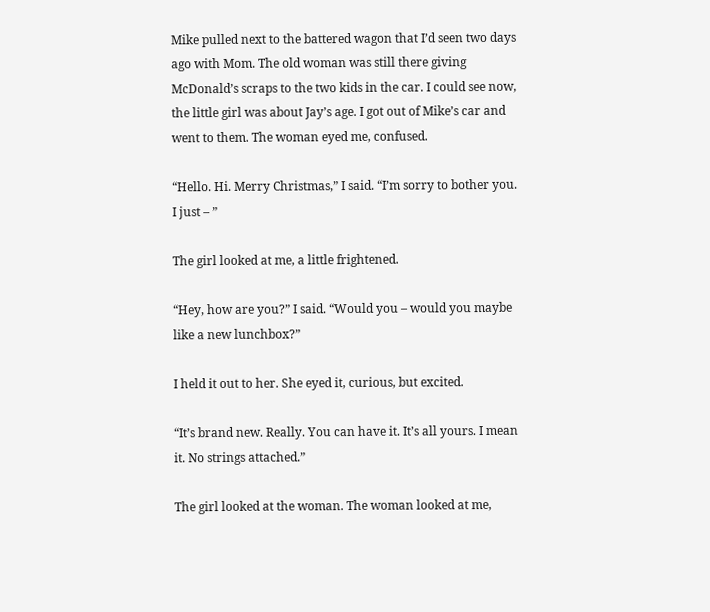Mike pulled next to the battered wagon that I’d seen two days ago with Mom. The old woman was still there giving McDonald’s scraps to the two kids in the car. I could see now, the little girl was about Jay’s age. I got out of Mike’s car and went to them. The woman eyed me, confused.

“Hello. Hi. Merry Christmas,” I said. “I’m sorry to bother you. I just – ”

The girl looked at me, a little frightened.

“Hey, how are you?” I said. “Would you – would you maybe like a new lunchbox?”

I held it out to her. She eyed it, curious, but excited.

“It’s brand new. Really. You can have it. It’s all yours. I mean it. No strings attached.”

The girl looked at the woman. The woman looked at me,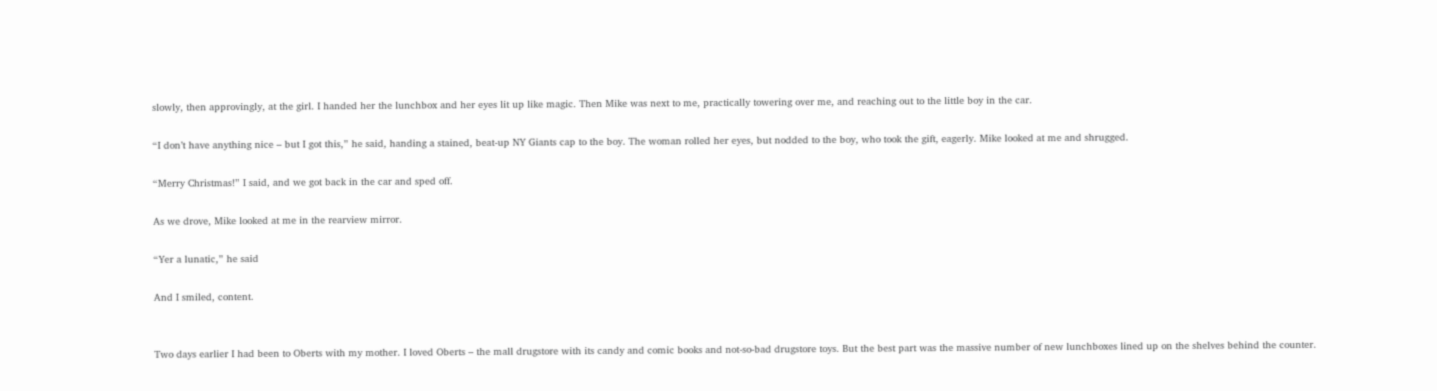slowly, then approvingly, at the girl. I handed her the lunchbox and her eyes lit up like magic. Then Mike was next to me, practically towering over me, and reaching out to the little boy in the car.

“I don’t have anything nice – but I got this,” he said, handing a stained, beat-up NY Giants cap to the boy. The woman rolled her eyes, but nodded to the boy, who took the gift, eagerly. Mike looked at me and shrugged.

“Merry Christmas!” I said, and we got back in the car and sped off.

As we drove, Mike looked at me in the rearview mirror.

“Yer a lunatic,” he said

And I smiled, content.


Two days earlier I had been to Oberts with my mother. I loved Oberts – the mall drugstore with its candy and comic books and not-so-bad drugstore toys. But the best part was the massive number of new lunchboxes lined up on the shelves behind the counter.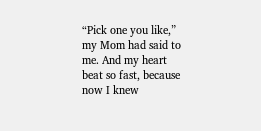“Pick one you like,” my Mom had said to me. And my heart beat so fast, because now I knew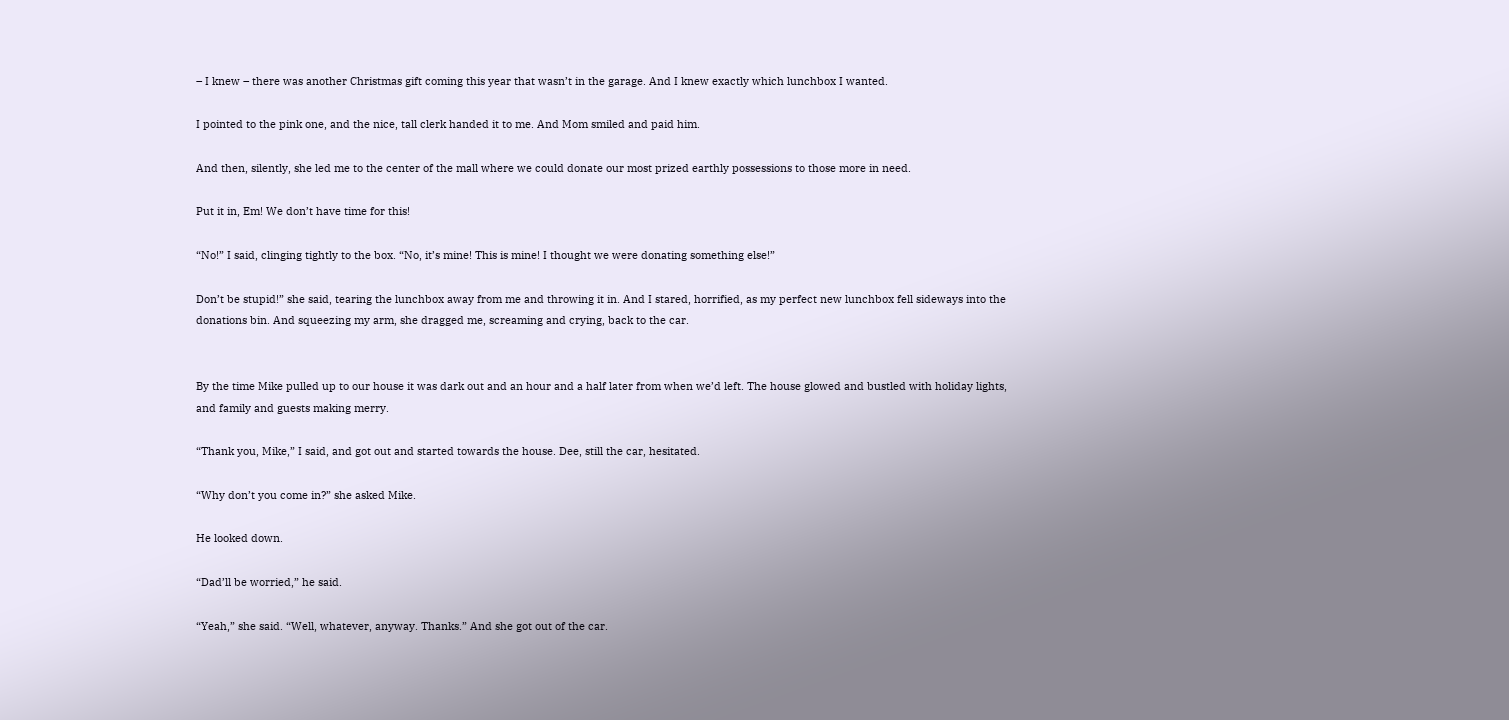– I knew – there was another Christmas gift coming this year that wasn’t in the garage. And I knew exactly which lunchbox I wanted.

I pointed to the pink one, and the nice, tall clerk handed it to me. And Mom smiled and paid him.

And then, silently, she led me to the center of the mall where we could donate our most prized earthly possessions to those more in need.

Put it in, Em! We don’t have time for this!

“No!” I said, clinging tightly to the box. “No, it’s mine! This is mine! I thought we were donating something else!”

Don’t be stupid!” she said, tearing the lunchbox away from me and throwing it in. And I stared, horrified, as my perfect new lunchbox fell sideways into the donations bin. And squeezing my arm, she dragged me, screaming and crying, back to the car.


By the time Mike pulled up to our house it was dark out and an hour and a half later from when we’d left. The house glowed and bustled with holiday lights, and family and guests making merry.

“Thank you, Mike,” I said, and got out and started towards the house. Dee, still the car, hesitated.

“Why don’t you come in?” she asked Mike.

He looked down.

“Dad’ll be worried,” he said.

“Yeah,” she said. “Well, whatever, anyway. Thanks.” And she got out of the car.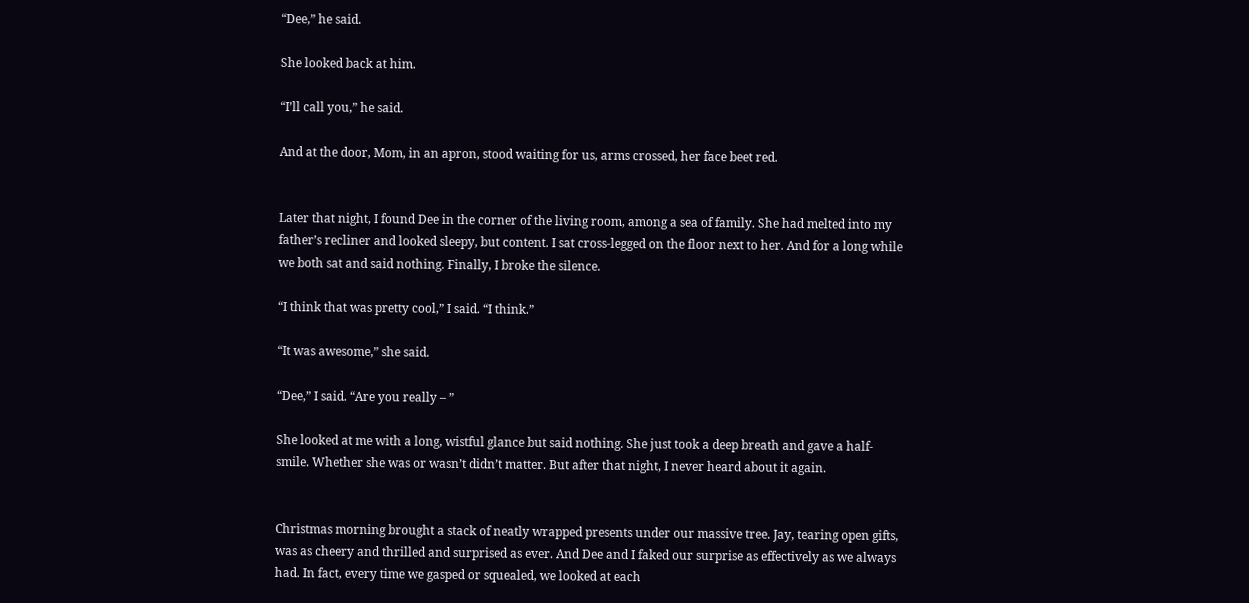“Dee,” he said.

She looked back at him.

“I’ll call you,” he said.

And at the door, Mom, in an apron, stood waiting for us, arms crossed, her face beet red.


Later that night, I found Dee in the corner of the living room, among a sea of family. She had melted into my father’s recliner and looked sleepy, but content. I sat cross-legged on the floor next to her. And for a long while we both sat and said nothing. Finally, I broke the silence.

“I think that was pretty cool,” I said. “I think.”

“It was awesome,” she said.

“Dee,” I said. “Are you really – ”

She looked at me with a long, wistful glance but said nothing. She just took a deep breath and gave a half-smile. Whether she was or wasn’t didn’t matter. But after that night, I never heard about it again.


Christmas morning brought a stack of neatly wrapped presents under our massive tree. Jay, tearing open gifts, was as cheery and thrilled and surprised as ever. And Dee and I faked our surprise as effectively as we always had. In fact, every time we gasped or squealed, we looked at each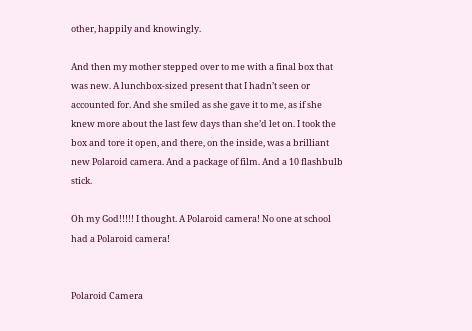other, happily and knowingly.

And then my mother stepped over to me with a final box that was new. A lunchbox-sized present that I hadn’t seen or accounted for. And she smiled as she gave it to me, as if she knew more about the last few days than she’d let on. I took the box and tore it open, and there, on the inside, was a brilliant new Polaroid camera. And a package of film. And a 10 flashbulb stick.

Oh my God!!!!! I thought. A Polaroid camera! No one at school had a Polaroid camera!


Polaroid Camera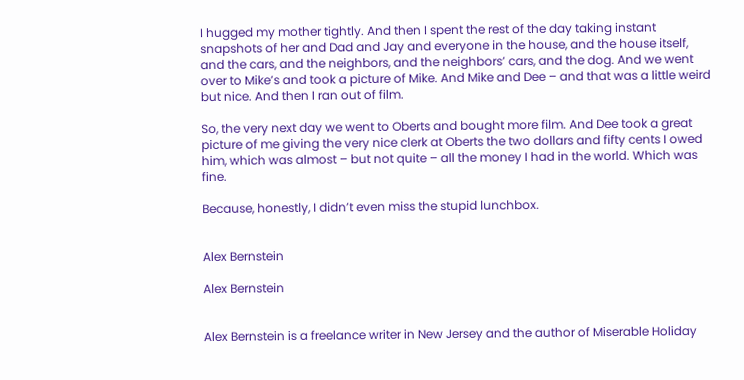I hugged my mother tightly. And then I spent the rest of the day taking instant snapshots of her and Dad and Jay and everyone in the house, and the house itself, and the cars, and the neighbors, and the neighbors’ cars, and the dog. And we went over to Mike’s and took a picture of Mike. And Mike and Dee – and that was a little weird but nice. And then I ran out of film.

So, the very next day we went to Oberts and bought more film. And Dee took a great picture of me giving the very nice clerk at Oberts the two dollars and fifty cents I owed him, which was almost – but not quite – all the money I had in the world. Which was fine.

Because, honestly, I didn’t even miss the stupid lunchbox.


Alex Bernstein

Alex Bernstein


Alex Bernstein is a freelance writer in New Jersey and the author of Miserable Holiday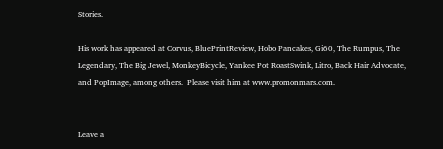Stories.

His work has appeared at Corvus, BluePrintReview, Hobo Pancakes, Gi60, The Rumpus, The Legendary, The Big Jewel, MonkeyBicycle, Yankee Pot RoastSwink, Litro, Back Hair Advocate, and PopImage, among others.  Please visit him at www.promonmars.com.


Leave a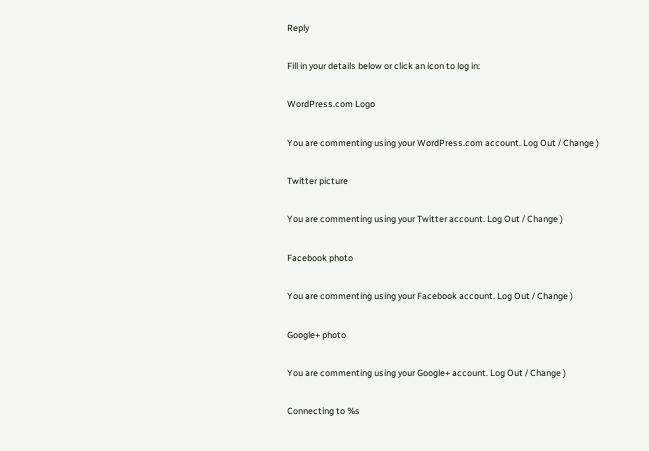Reply

Fill in your details below or click an icon to log in:

WordPress.com Logo

You are commenting using your WordPress.com account. Log Out / Change )

Twitter picture

You are commenting using your Twitter account. Log Out / Change )

Facebook photo

You are commenting using your Facebook account. Log Out / Change )

Google+ photo

You are commenting using your Google+ account. Log Out / Change )

Connecting to %s